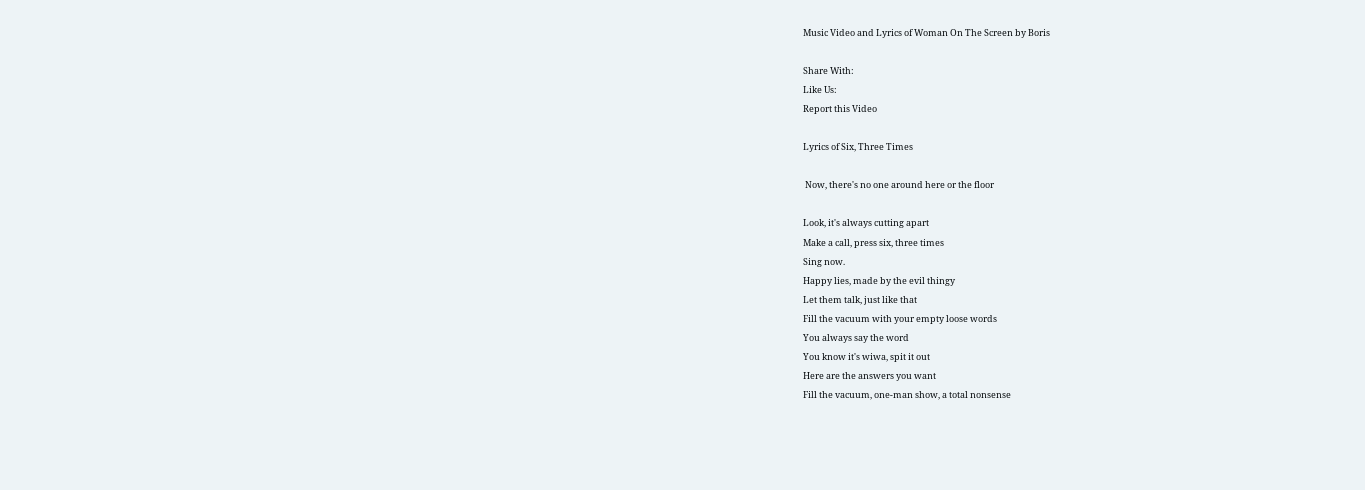Music Video and Lyrics of Woman On The Screen by Boris

Share With:
Like Us:
Report this Video

Lyrics of Six, Three Times

 Now, there's no one around here or the floor

Look, it's always cutting apart
Make a call, press six, three times
Sing now.
Happy lies, made by the evil thingy
Let them talk, just like that
Fill the vacuum with your empty loose words
You always say the word
You know it's wiwa, spit it out
Here are the answers you want
Fill the vacuum, one-man show, a total nonsense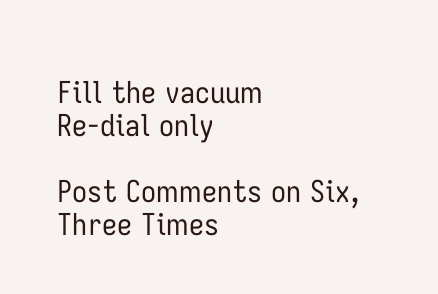Fill the vacuum
Re-dial only

Post Comments on Six, Three Times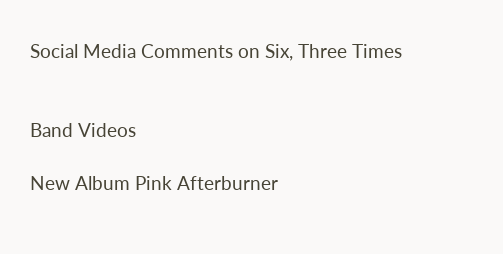Social Media Comments on Six, Three Times


Band Videos

New Album Pink Afterburner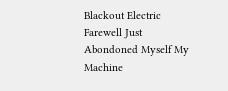Blackout Electric Farewell Just Abondoned Myself My Machine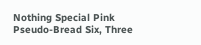Nothing Special Pink Pseudo-Bread Six, Three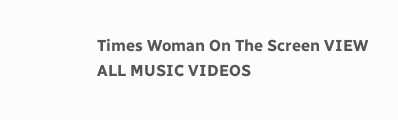Times Woman On The Screen VIEW ALL MUSIC VIDEOS